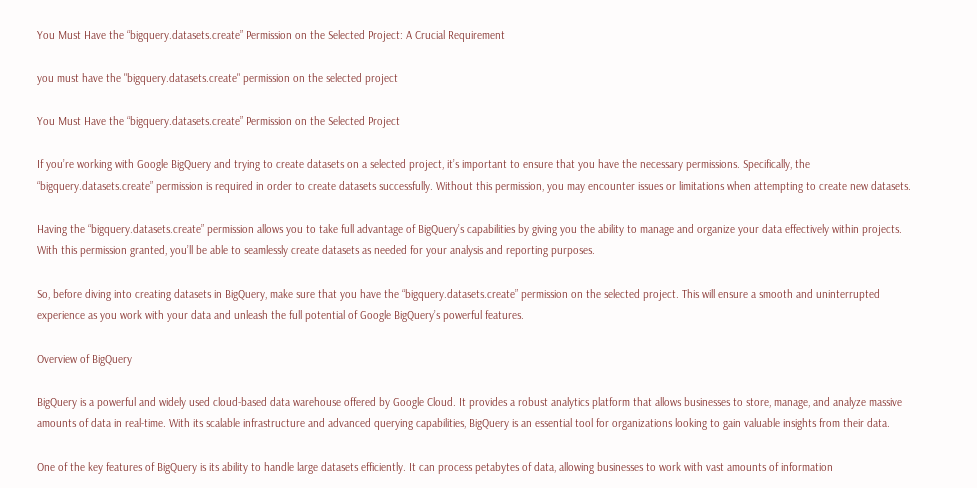You Must Have the “bigquery.datasets.create” Permission on the Selected Project: A Crucial Requirement

you must have the "bigquery.datasets.create" permission on the selected project

You Must Have the “bigquery.datasets.create” Permission on the Selected Project

If you’re working with Google BigQuery and trying to create datasets on a selected project, it’s important to ensure that you have the necessary permissions. Specifically, the “bigquery.datasets.create” permission is required in order to create datasets successfully. Without this permission, you may encounter issues or limitations when attempting to create new datasets.

Having the “bigquery.datasets.create” permission allows you to take full advantage of BigQuery’s capabilities by giving you the ability to manage and organize your data effectively within projects. With this permission granted, you’ll be able to seamlessly create datasets as needed for your analysis and reporting purposes.

So, before diving into creating datasets in BigQuery, make sure that you have the “bigquery.datasets.create” permission on the selected project. This will ensure a smooth and uninterrupted experience as you work with your data and unleash the full potential of Google BigQuery’s powerful features.

Overview of BigQuery

BigQuery is a powerful and widely used cloud-based data warehouse offered by Google Cloud. It provides a robust analytics platform that allows businesses to store, manage, and analyze massive amounts of data in real-time. With its scalable infrastructure and advanced querying capabilities, BigQuery is an essential tool for organizations looking to gain valuable insights from their data.

One of the key features of BigQuery is its ability to handle large datasets efficiently. It can process petabytes of data, allowing businesses to work with vast amounts of information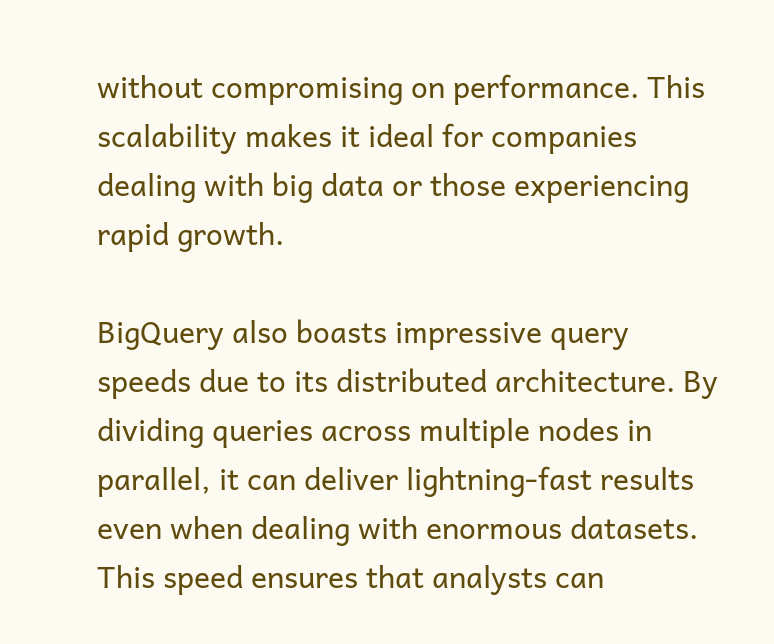without compromising on performance. This scalability makes it ideal for companies dealing with big data or those experiencing rapid growth.

BigQuery also boasts impressive query speeds due to its distributed architecture. By dividing queries across multiple nodes in parallel, it can deliver lightning-fast results even when dealing with enormous datasets. This speed ensures that analysts can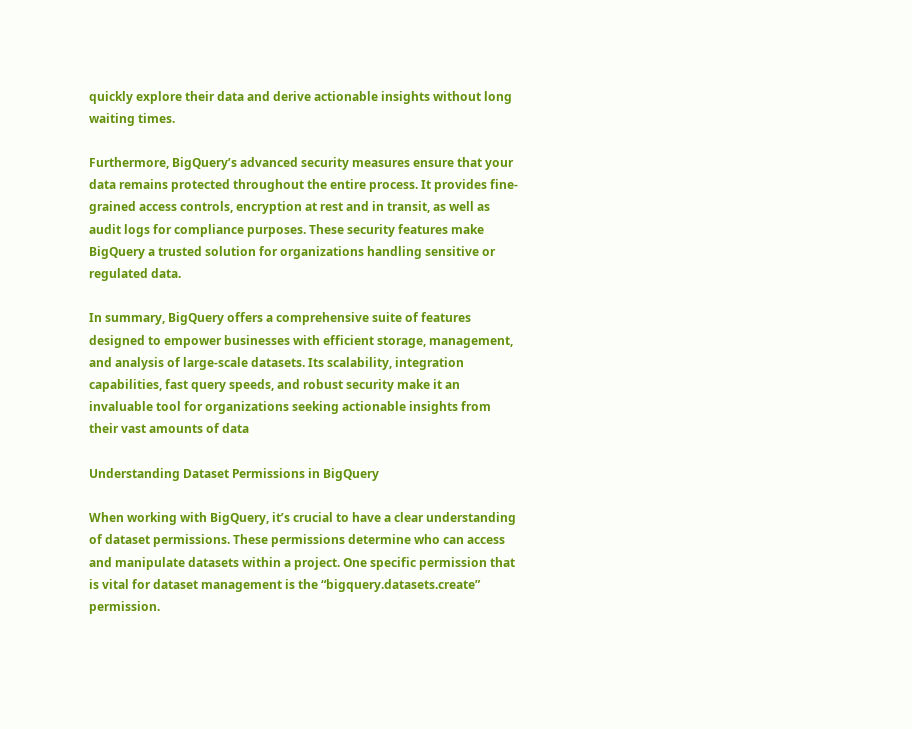quickly explore their data and derive actionable insights without long waiting times.

Furthermore, BigQuery’s advanced security measures ensure that your data remains protected throughout the entire process. It provides fine-grained access controls, encryption at rest and in transit, as well as audit logs for compliance purposes. These security features make BigQuery a trusted solution for organizations handling sensitive or regulated data.

In summary, BigQuery offers a comprehensive suite of features designed to empower businesses with efficient storage, management, and analysis of large-scale datasets. Its scalability, integration capabilities, fast query speeds, and robust security make it an invaluable tool for organizations seeking actionable insights from their vast amounts of data

Understanding Dataset Permissions in BigQuery

When working with BigQuery, it’s crucial to have a clear understanding of dataset permissions. These permissions determine who can access and manipulate datasets within a project. One specific permission that is vital for dataset management is the “bigquery.datasets.create” permission.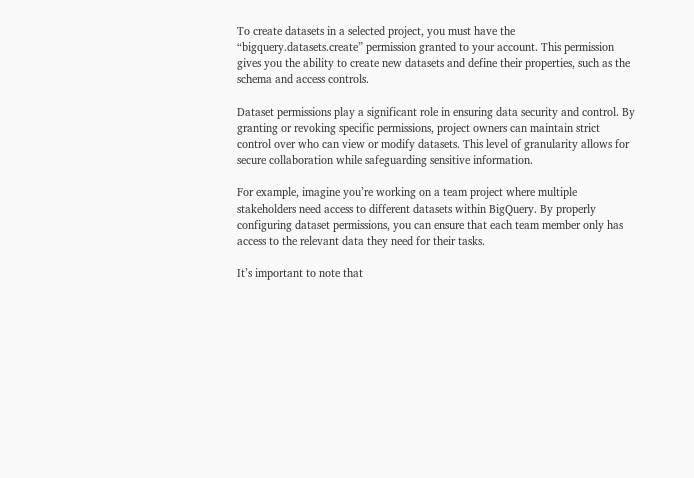To create datasets in a selected project, you must have the “bigquery.datasets.create” permission granted to your account. This permission gives you the ability to create new datasets and define their properties, such as the schema and access controls.

Dataset permissions play a significant role in ensuring data security and control. By granting or revoking specific permissions, project owners can maintain strict control over who can view or modify datasets. This level of granularity allows for secure collaboration while safeguarding sensitive information.

For example, imagine you’re working on a team project where multiple stakeholders need access to different datasets within BigQuery. By properly configuring dataset permissions, you can ensure that each team member only has access to the relevant data they need for their tasks.

It’s important to note that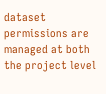dataset permissions are managed at both the project level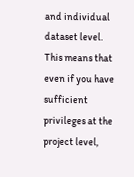and individual dataset level. This means that even if you have sufficient privileges at the project level,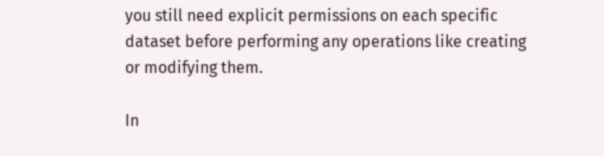you still need explicit permissions on each specific dataset before performing any operations like creating or modifying them.

In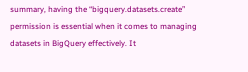summary, having the “bigquery.datasets.create” permission is essential when it comes to managing datasets in BigQuery effectively. It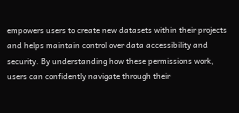empowers users to create new datasets within their projects and helps maintain control over data accessibility and security. By understanding how these permissions work, users can confidently navigate through their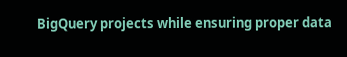BigQuery projects while ensuring proper data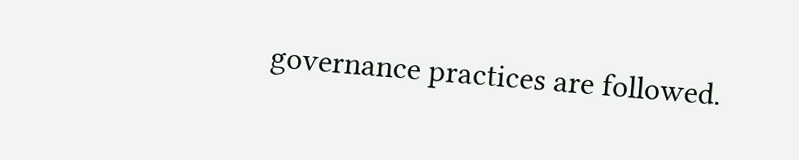governance practices are followed.